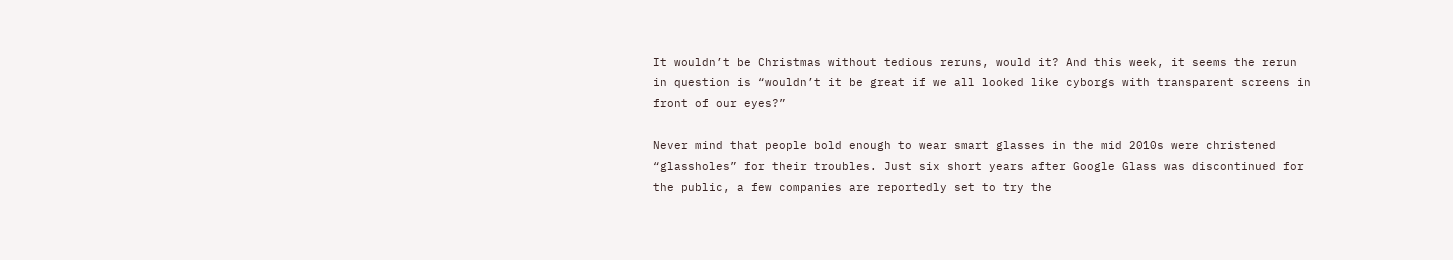It wouldn’t be Christmas without tedious reruns, would it? And this week, it seems the rerun in question is “wouldn’t it be great if we all looked like cyborgs with transparent screens in front of our eyes?”

Never mind that people bold enough to wear smart glasses in the mid 2010s were christened “glassholes” for their troubles. Just six short years after Google Glass was discontinued for the public, a few companies are reportedly set to try the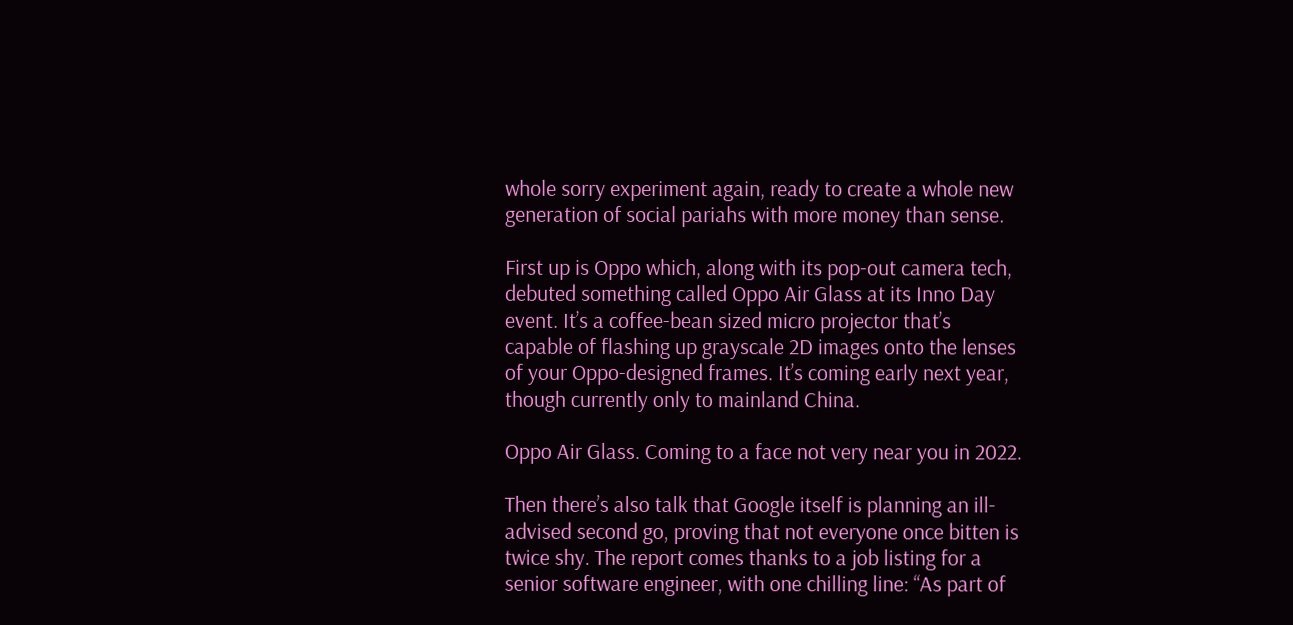whole sorry experiment again, ready to create a whole new generation of social pariahs with more money than sense.

First up is Oppo which, along with its pop-out camera tech, debuted something called Oppo Air Glass at its Inno Day event. It’s a coffee-bean sized micro projector that’s capable of flashing up grayscale 2D images onto the lenses of your Oppo-designed frames. It’s coming early next year, though currently only to mainland China.

Oppo Air Glass. Coming to a face not very near you in 2022.

Then there’s also talk that Google itself is planning an ill-advised second go, proving that not everyone once bitten is twice shy. The report comes thanks to a job listing for a senior software engineer, with one chilling line: “As part of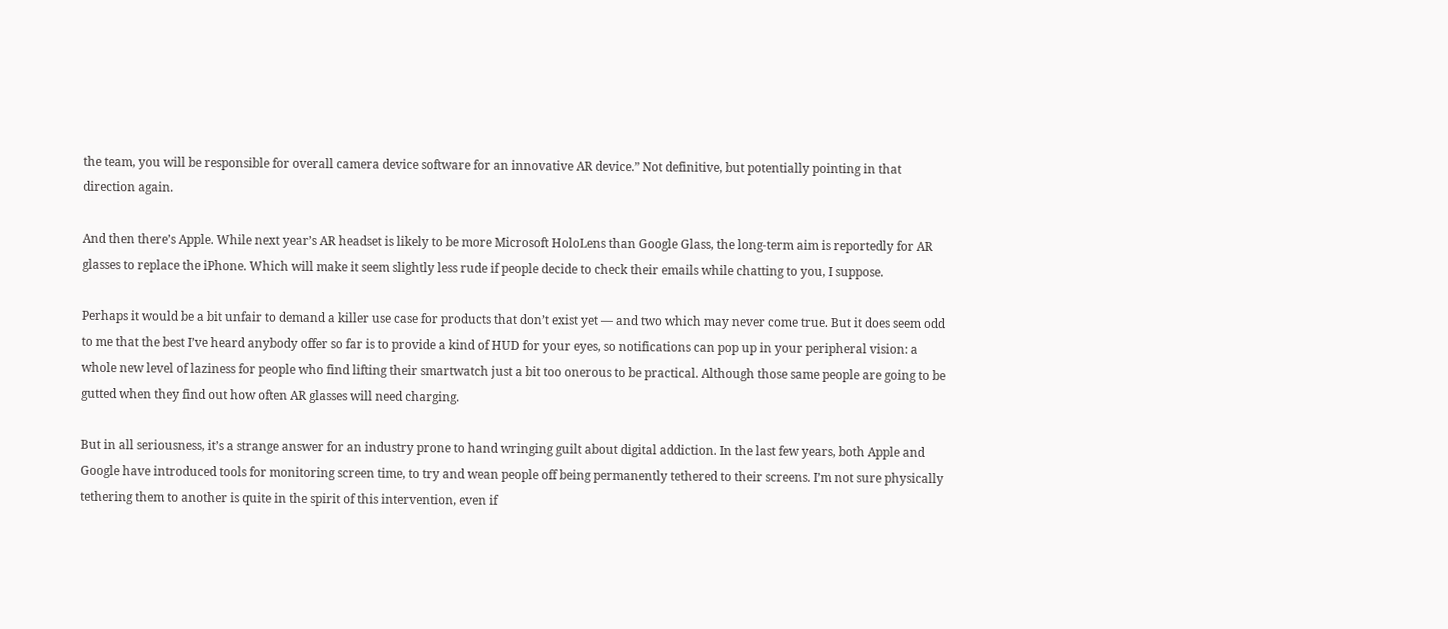the team, you will be responsible for overall camera device software for an innovative AR device.” Not definitive, but potentially pointing in that direction again.

And then there’s Apple. While next year’s AR headset is likely to be more Microsoft HoloLens than Google Glass, the long-term aim is reportedly for AR glasses to replace the iPhone. Which will make it seem slightly less rude if people decide to check their emails while chatting to you, I suppose.

Perhaps it would be a bit unfair to demand a killer use case for products that don’t exist yet — and two which may never come true. But it does seem odd to me that the best I’ve heard anybody offer so far is to provide a kind of HUD for your eyes, so notifications can pop up in your peripheral vision: a whole new level of laziness for people who find lifting their smartwatch just a bit too onerous to be practical. Although those same people are going to be gutted when they find out how often AR glasses will need charging.

But in all seriousness, it’s a strange answer for an industry prone to hand wringing guilt about digital addiction. In the last few years, both Apple and Google have introduced tools for monitoring screen time, to try and wean people off being permanently tethered to their screens. I’m not sure physically tethering them to another is quite in the spirit of this intervention, even if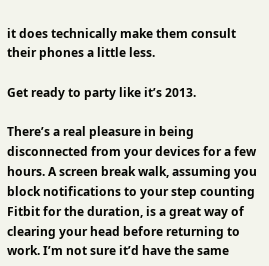it does technically make them consult their phones a little less.

Get ready to party like it’s 2013.

There’s a real pleasure in being disconnected from your devices for a few hours. A screen break walk, assuming you block notifications to your step counting Fitbit for the duration, is a great way of clearing your head before returning to work. I’m not sure it’d have the same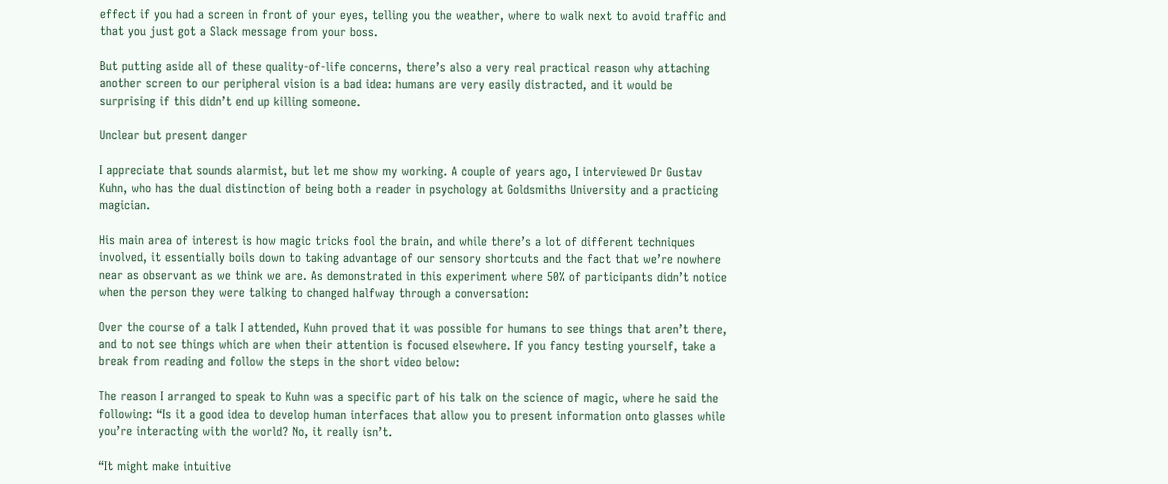effect if you had a screen in front of your eyes, telling you the weather, where to walk next to avoid traffic and that you just got a Slack message from your boss.

But putting aside all of these quality-of-life concerns, there’s also a very real practical reason why attaching another screen to our peripheral vision is a bad idea: humans are very easily distracted, and it would be surprising if this didn’t end up killing someone.

Unclear but present danger

I appreciate that sounds alarmist, but let me show my working. A couple of years ago, I interviewed Dr Gustav Kuhn, who has the dual distinction of being both a reader in psychology at Goldsmiths University and a practicing magician.

His main area of interest is how magic tricks fool the brain, and while there’s a lot of different techniques involved, it essentially boils down to taking advantage of our sensory shortcuts and the fact that we’re nowhere near as observant as we think we are. As demonstrated in this experiment where 50% of participants didn’t notice when the person they were talking to changed halfway through a conversation:

Over the course of a talk I attended, Kuhn proved that it was possible for humans to see things that aren’t there, and to not see things which are when their attention is focused elsewhere. If you fancy testing yourself, take a break from reading and follow the steps in the short video below:

The reason I arranged to speak to Kuhn was a specific part of his talk on the science of magic, where he said the following: “Is it a good idea to develop human interfaces that allow you to present information onto glasses while you’re interacting with the world? No, it really isn’t.

“It might make intuitive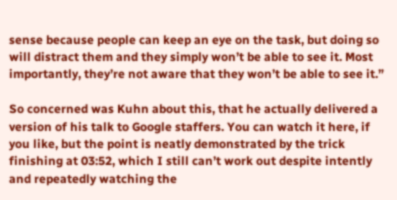sense because people can keep an eye on the task, but doing so will distract them and they simply won’t be able to see it. Most importantly, they’re not aware that they won’t be able to see it.”

So concerned was Kuhn about this, that he actually delivered a version of his talk to Google staffers. You can watch it here, if you like, but the point is neatly demonstrated by the trick finishing at 03:52, which I still can’t work out despite intently and repeatedly watching the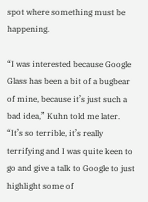spot where something must be happening.

“I was interested because Google Glass has been a bit of a bugbear of mine, because it’s just such a bad idea,” Kuhn told me later. “It’s so terrible, it’s really terrifying and I was quite keen to go and give a talk to Google to just highlight some of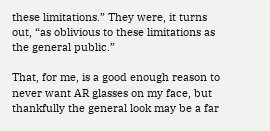these limitations.” They were, it turns out, “as oblivious to these limitations as the general public.”

That, for me, is a good enough reason to never want AR glasses on my face, but thankfully the general look may be a far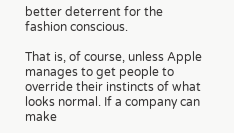better deterrent for the fashion conscious.

That is, of course, unless Apple manages to get people to override their instincts of what looks normal. If a company can make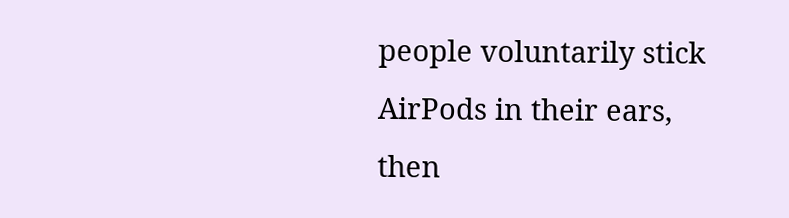people voluntarily stick AirPods in their ears, then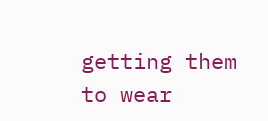getting them to wear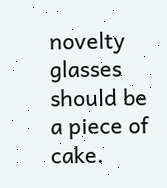novelty glasses should be a piece of cake.